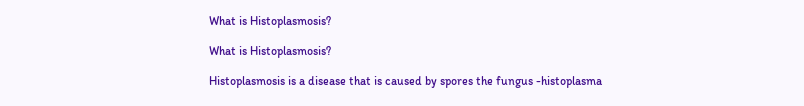What is Histoplasmosis?

What is Histoplasmosis?

Histoplasmosis is a disease that is caused by spores the fungus -histoplasma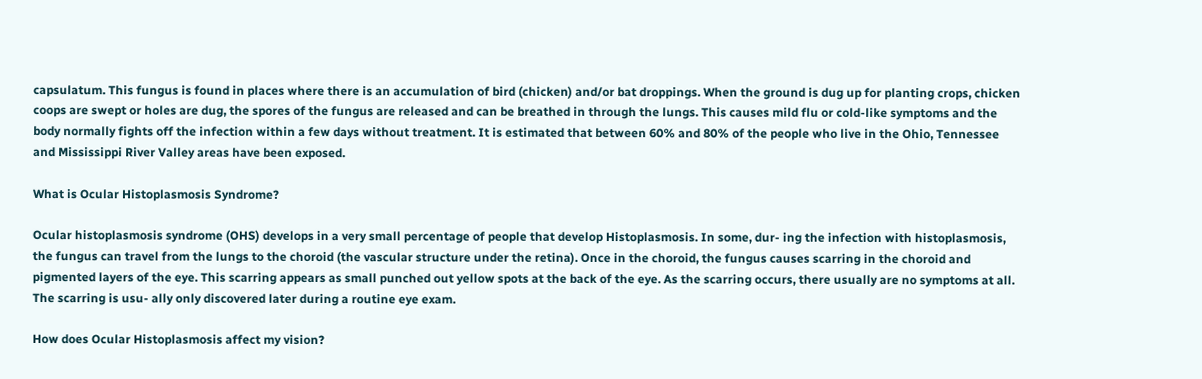capsulatum. This fungus is found in places where there is an accumulation of bird (chicken) and/or bat droppings. When the ground is dug up for planting crops, chicken coops are swept or holes are dug, the spores of the fungus are released and can be breathed in through the lungs. This causes mild flu or cold-like symptoms and the body normally fights off the infection within a few days without treatment. It is estimated that between 60% and 80% of the people who live in the Ohio, Tennessee and Mississippi River Valley areas have been exposed.

What is Ocular Histoplasmosis Syndrome?

Ocular histoplasmosis syndrome (OHS) develops in a very small percentage of people that develop Histoplasmosis. In some, dur- ing the infection with histoplasmosis, the fungus can travel from the lungs to the choroid (the vascular structure under the retina). Once in the choroid, the fungus causes scarring in the choroid and pigmented layers of the eye. This scarring appears as small punched out yellow spots at the back of the eye. As the scarring occurs, there usually are no symptoms at all. The scarring is usu- ally only discovered later during a routine eye exam.

How does Ocular Histoplasmosis affect my vision?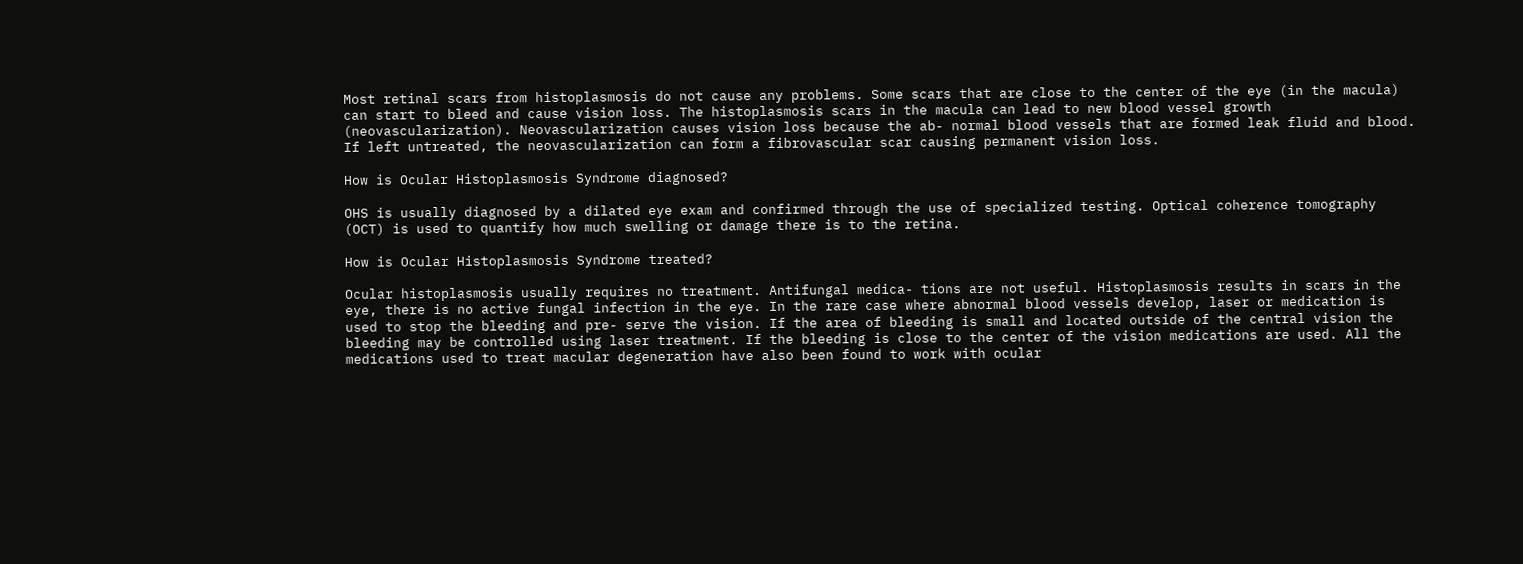Most retinal scars from histoplasmosis do not cause any problems. Some scars that are close to the center of the eye (in the macula) can start to bleed and cause vision loss. The histoplasmosis scars in the macula can lead to new blood vessel growth (neovascularization). Neovascularization causes vision loss because the ab- normal blood vessels that are formed leak fluid and blood. If left untreated, the neovascularization can form a fibrovascular scar causing permanent vision loss.

How is Ocular Histoplasmosis Syndrome diagnosed?

OHS is usually diagnosed by a dilated eye exam and confirmed through the use of specialized testing. Optical coherence tomography (OCT) is used to quantify how much swelling or damage there is to the retina.

How is Ocular Histoplasmosis Syndrome treated?

Ocular histoplasmosis usually requires no treatment. Antifungal medica- tions are not useful. Histoplasmosis results in scars in the eye, there is no active fungal infection in the eye. In the rare case where abnormal blood vessels develop, laser or medication is used to stop the bleeding and pre- serve the vision. If the area of bleeding is small and located outside of the central vision the bleeding may be controlled using laser treatment. If the bleeding is close to the center of the vision medications are used. All the medications used to treat macular degeneration have also been found to work with ocular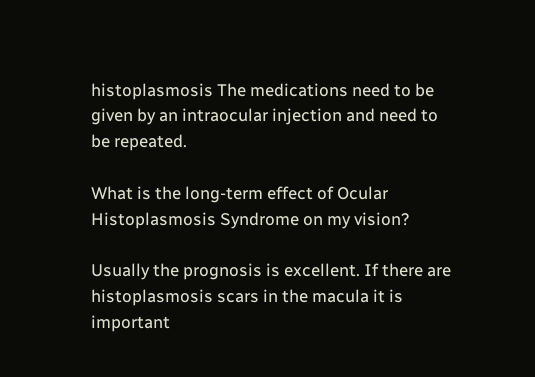histoplasmosis The medications need to be given by an intraocular injection and need to be repeated.

What is the long-term effect of Ocular Histoplasmosis Syndrome on my vision?

Usually the prognosis is excellent. If there are histoplasmosis scars in the macula it is important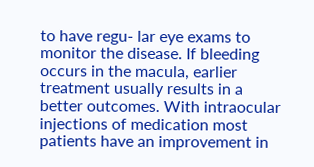to have regu- lar eye exams to monitor the disease. If bleeding occurs in the macula, earlier treatment usually results in a better outcomes. With intraocular injections of medication most patients have an improvement in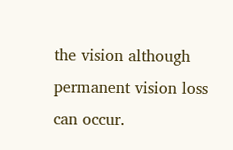the vision although permanent vision loss can occur.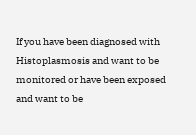If you have been diagnosed with Histoplasmosis and want to be monitored or have been exposed and want to be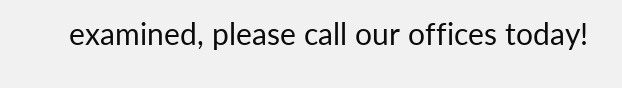examined, please call our offices today!